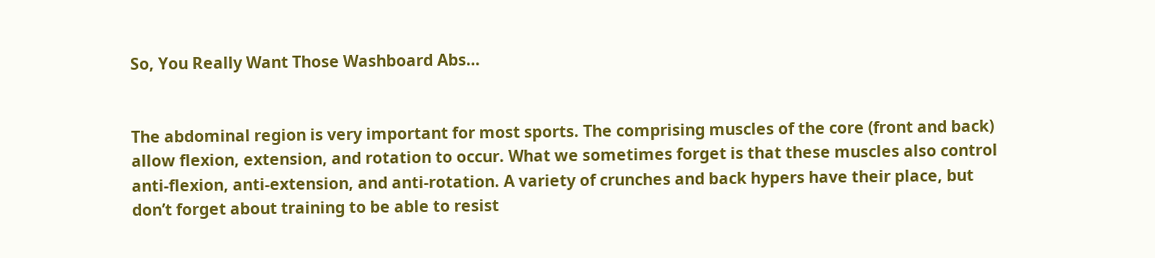So, You Really Want Those Washboard Abs…


The abdominal region is very important for most sports. The comprising muscles of the core (front and back) allow flexion, extension, and rotation to occur. What we sometimes forget is that these muscles also control anti-flexion, anti-extension, and anti-rotation. A variety of crunches and back hypers have their place, but don’t forget about training to be able to resist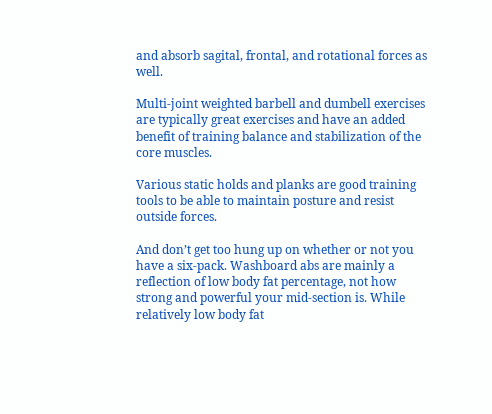and absorb sagital, frontal, and rotational forces as well.

Multi-joint weighted barbell and dumbell exercises are typically great exercises and have an added benefit of training balance and stabilization of the core muscles.

Various static holds and planks are good training tools to be able to maintain posture and resist outside forces.

And don’t get too hung up on whether or not you have a six-pack. Washboard abs are mainly a reflection of low body fat percentage, not how strong and powerful your mid-section is. While relatively low body fat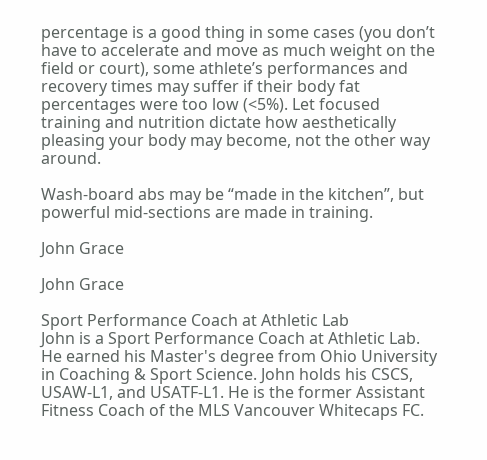percentage is a good thing in some cases (you don’t have to accelerate and move as much weight on the field or court), some athlete’s performances and recovery times may suffer if their body fat percentages were too low (<5%). Let focused training and nutrition dictate how aesthetically pleasing your body may become, not the other way around.

Wash-board abs may be “made in the kitchen”, but powerful mid-sections are made in training.

John Grace

John Grace

Sport Performance Coach at Athletic Lab
John is a Sport Performance Coach at Athletic Lab. He earned his Master's degree from Ohio University in Coaching & Sport Science. John holds his CSCS, USAW-L1, and USATF-L1. He is the former Assistant Fitness Coach of the MLS Vancouver Whitecaps FC.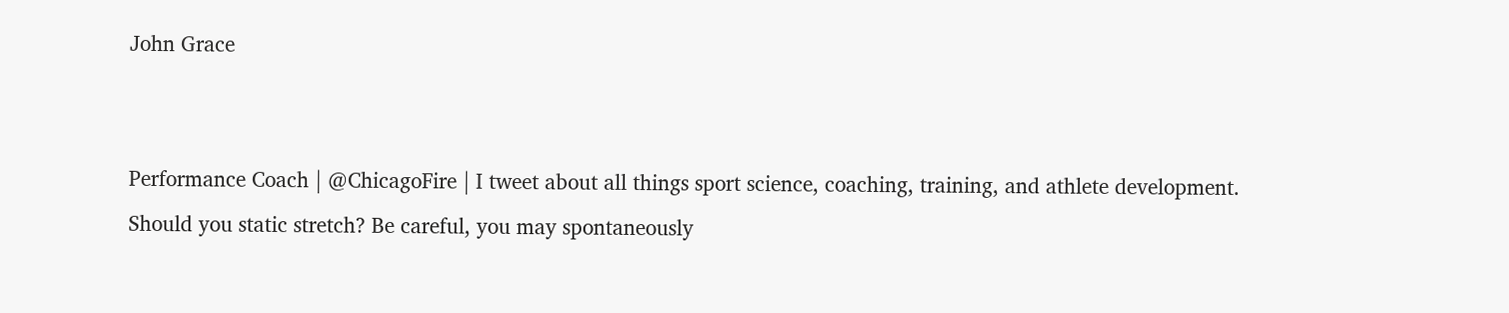John Grace


Performance Coach | @ChicagoFire | I tweet about all things sport science, coaching, training, and athlete development.
Should you static stretch? Be careful, you may spontaneously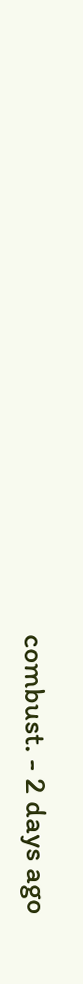combust. - 2 days ago